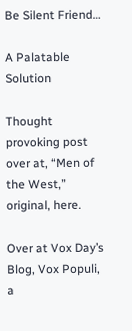Be Silent Friend…

A Palatable Solution

Thought provoking post over at, “Men of the West,” original, here.

Over at Vox Day’s Blog, Vox Populi, a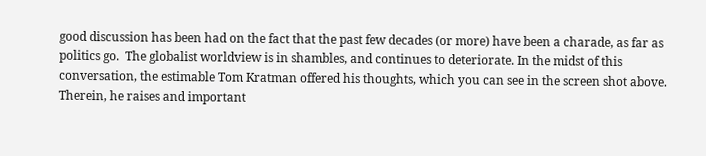good discussion has been had on the fact that the past few decades (or more) have been a charade, as far as politics go.  The globalist worldview is in shambles, and continues to deteriorate. In the midst of this conversation, the estimable Tom Kratman offered his thoughts, which you can see in the screen shot above. Therein, he raises and important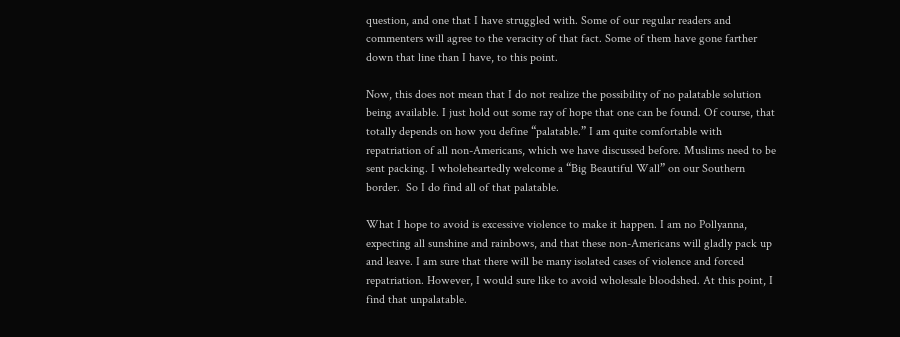question, and one that I have struggled with. Some of our regular readers and commenters will agree to the veracity of that fact. Some of them have gone farther down that line than I have, to this point.

Now, this does not mean that I do not realize the possibility of no palatable solution being available. I just hold out some ray of hope that one can be found. Of course, that totally depends on how you define “palatable.” I am quite comfortable with repatriation of all non-Americans, which we have discussed before. Muslims need to be sent packing. I wholeheartedly welcome a “Big Beautiful Wall” on our Southern border.  So I do find all of that palatable.

What I hope to avoid is excessive violence to make it happen. I am no Pollyanna, expecting all sunshine and rainbows, and that these non-Americans will gladly pack up and leave. I am sure that there will be many isolated cases of violence and forced repatriation. However, I would sure like to avoid wholesale bloodshed. At this point, I find that unpalatable.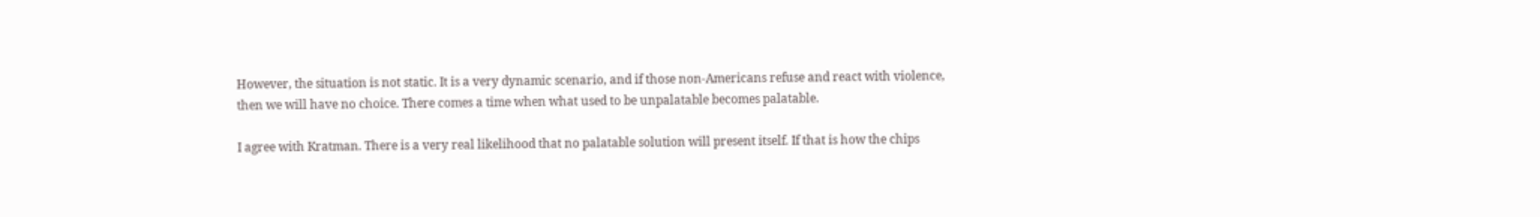However, the situation is not static. It is a very dynamic scenario, and if those non-Americans refuse and react with violence, then we will have no choice. There comes a time when what used to be unpalatable becomes palatable.

I agree with Kratman. There is a very real likelihood that no palatable solution will present itself. If that is how the chips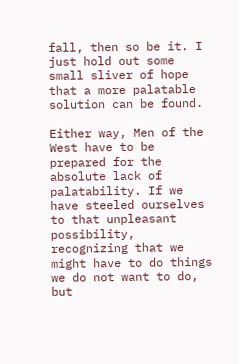fall, then so be it. I just hold out some small sliver of hope that a more palatable solution can be found.

Either way, Men of the West have to be prepared for the absolute lack of palatability. If we have steeled ourselves to that unpleasant possibility, recognizing that we might have to do things we do not want to do, but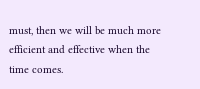must, then we will be much more efficient and effective when the time comes.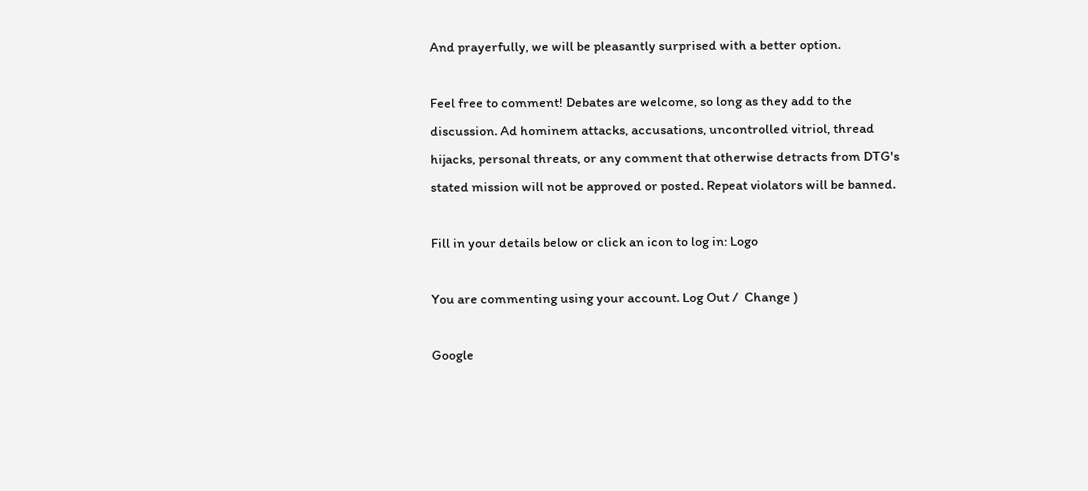And prayerfully, we will be pleasantly surprised with a better option.

Feel free to comment! Debates are welcome, so long as they add to the discussion. Ad hominem attacks, accusations, uncontrolled vitriol, thread hijacks, personal threats, or any comment that otherwise detracts from DTG's stated mission will not be approved or posted. Repeat violators will be banned.

Fill in your details below or click an icon to log in: Logo

You are commenting using your account. Log Out /  Change )

Google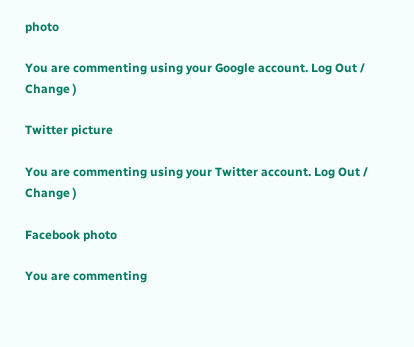photo

You are commenting using your Google account. Log Out /  Change )

Twitter picture

You are commenting using your Twitter account. Log Out /  Change )

Facebook photo

You are commenting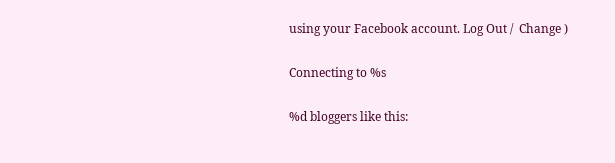using your Facebook account. Log Out /  Change )

Connecting to %s

%d bloggers like this: